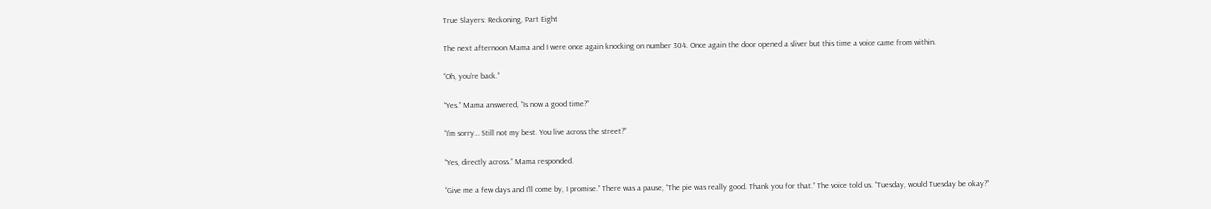True Slayers: Reckoning, Part Eight

The next afternoon Mama and I were once again knocking on number 304. Once again the door opened a sliver but this time a voice came from within.

“Oh, you’re back.”

“Yes.” Mama answered, “Is now a good time?”

“I’m sorry… Still not my best. You live across the street?”

“Yes, directly across.” Mama responded.

“Give me a few days and I’ll come by, I promise.” There was a pause, “The pie was really good. Thank you for that.” The voice told us. “Tuesday, would Tuesday be okay?”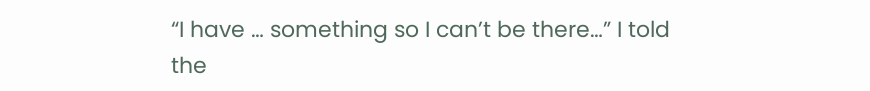“I have … something so I can’t be there…” I told the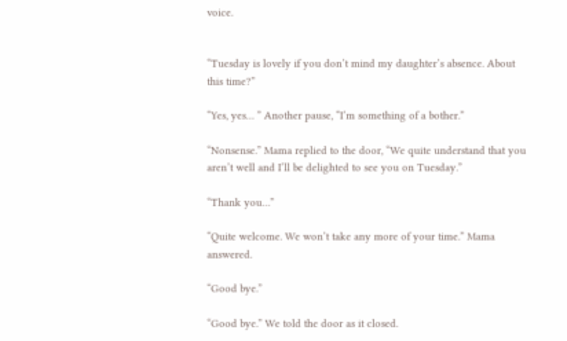voice.


“Tuesday is lovely if you don’t mind my daughter’s absence. About this time?”

“Yes, yes… ” Another pause, “I’m something of a bother.”

“Nonsense.” Mama replied to the door, “We quite understand that you aren’t well and I’ll be delighted to see you on Tuesday.”

“Thank you…”

“Quite welcome. We won’t take any more of your time.” Mama answered.

“Good bye.”

“Good bye.” We told the door as it closed.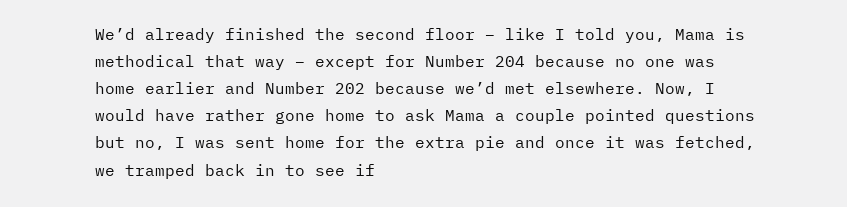We’d already finished the second floor – like I told you, Mama is methodical that way – except for Number 204 because no one was home earlier and Number 202 because we’d met elsewhere. Now, I would have rather gone home to ask Mama a couple pointed questions but no, I was sent home for the extra pie and once it was fetched, we tramped back in to see if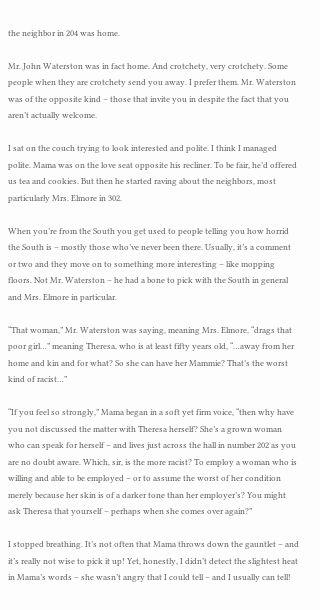the neighbor in 204 was home.

Mr. John Waterston was in fact home. And crotchety, very crotchety. Some people when they are crotchety send you away. I prefer them. Mr. Waterston was of the opposite kind – those that invite you in despite the fact that you aren’t actually welcome.

I sat on the couch trying to look interested and polite. I think I managed polite. Mama was on the love seat opposite his recliner. To be fair, he’d offered us tea and cookies. But then he started raving about the neighbors, most particularly Mrs. Elmore in 302.

When you’re from the South you get used to people telling you how horrid the South is – mostly those who’ve never been there. Usually, it’s a comment or two and they move on to something more interesting – like mopping floors. Not Mr. Waterston – he had a bone to pick with the South in general and Mrs. Elmore in particular.

“That woman,” Mr. Waterston was saying, meaning Mrs. Elmore, “drags that poor girl…” meaning Theresa, who is at least fifty years old, “…away from her home and kin and for what? So she can have her Mammie? That’s the worst kind of racist…”

“If you feel so strongly,” Mama began in a soft yet firm voice, “then why have you not discussed the matter with Theresa herself? She’s a grown woman who can speak for herself – and lives just across the hall in number 202 as you are no doubt aware. Which, sir, is the more racist? To employ a woman who is willing and able to be employed – or to assume the worst of her condition merely because her skin is of a darker tone than her employer’s? You might ask Theresa that yourself – perhaps when she comes over again?”

I stopped breathing. It’s not often that Mama throws down the gauntlet – and it’s really not wise to pick it up! Yet, honestly, I didn’t detect the slightest heat in Mama’s words – she wasn’t angry that I could tell – and I usually can tell!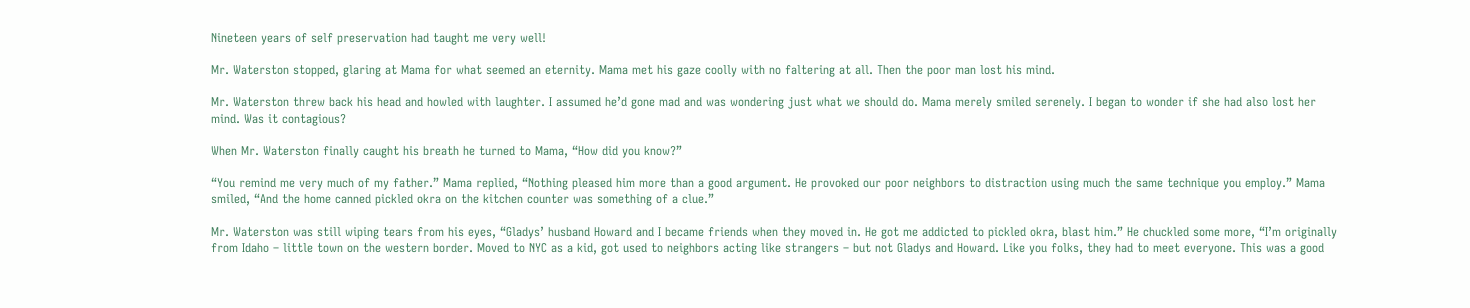Nineteen years of self preservation had taught me very well!

Mr. Waterston stopped, glaring at Mama for what seemed an eternity. Mama met his gaze coolly with no faltering at all. Then the poor man lost his mind.

Mr. Waterston threw back his head and howled with laughter. I assumed he’d gone mad and was wondering just what we should do. Mama merely smiled serenely. I began to wonder if she had also lost her mind. Was it contagious?

When Mr. Waterston finally caught his breath he turned to Mama, “How did you know?”

“You remind me very much of my father.” Mama replied, “Nothing pleased him more than a good argument. He provoked our poor neighbors to distraction using much the same technique you employ.” Mama smiled, “And the home canned pickled okra on the kitchen counter was something of a clue.”

Mr. Waterston was still wiping tears from his eyes, “Gladys’ husband Howard and I became friends when they moved in. He got me addicted to pickled okra, blast him.” He chuckled some more, “I’m originally from Idaho – little town on the western border. Moved to NYC as a kid, got used to neighbors acting like strangers – but not Gladys and Howard. Like you folks, they had to meet everyone. This was a good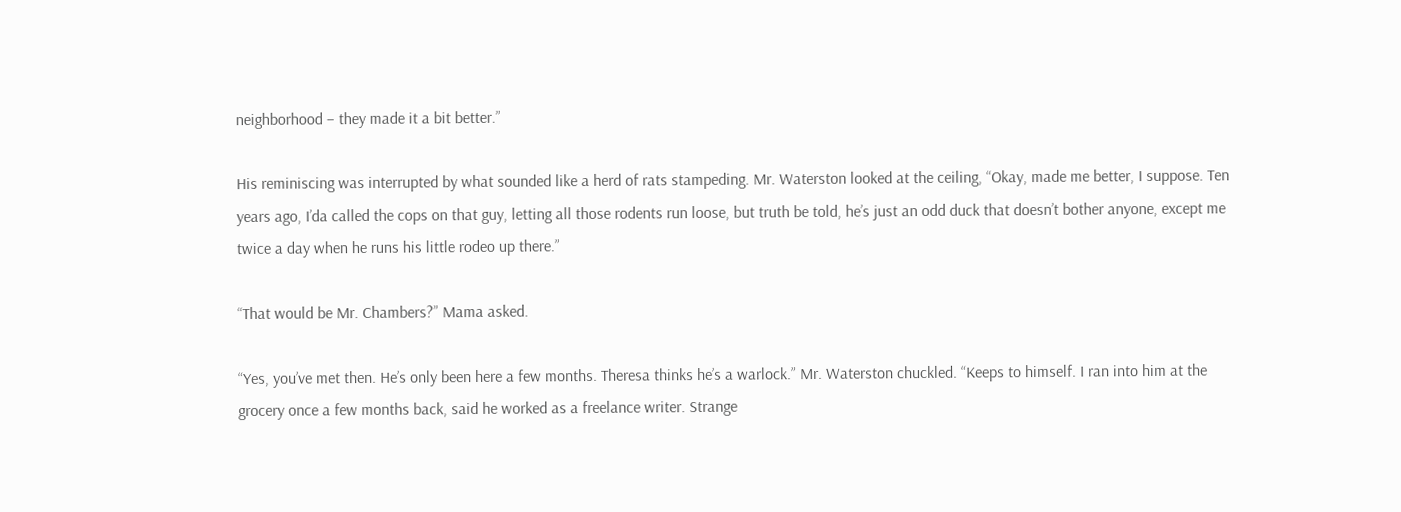neighborhood – they made it a bit better.”

His reminiscing was interrupted by what sounded like a herd of rats stampeding. Mr. Waterston looked at the ceiling, “Okay, made me better, I suppose. Ten years ago, I’da called the cops on that guy, letting all those rodents run loose, but truth be told, he’s just an odd duck that doesn’t bother anyone, except me twice a day when he runs his little rodeo up there.”

“That would be Mr. Chambers?” Mama asked.

“Yes, you’ve met then. He’s only been here a few months. Theresa thinks he’s a warlock.” Mr. Waterston chuckled. “Keeps to himself. I ran into him at the grocery once a few months back, said he worked as a freelance writer. Strange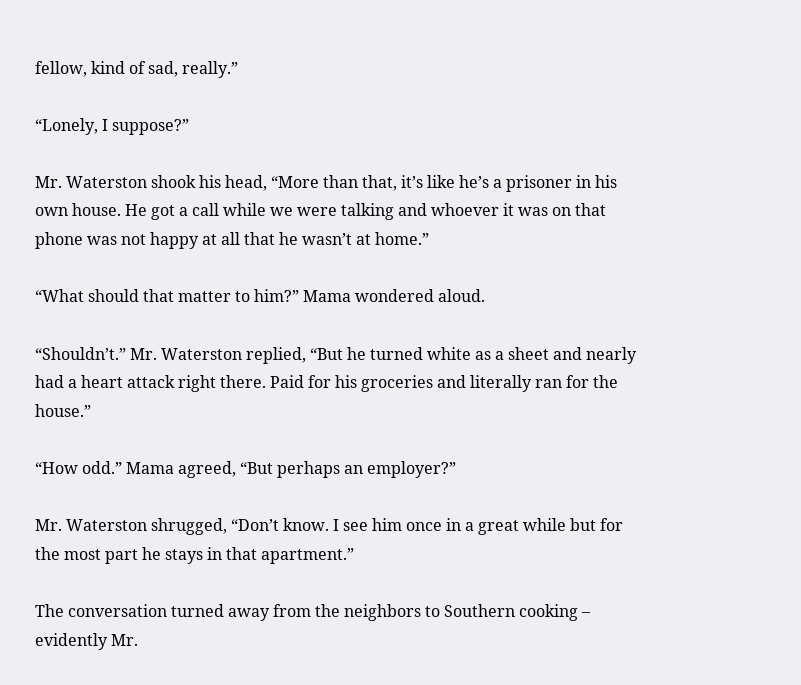fellow, kind of sad, really.”

“Lonely, I suppose?”

Mr. Waterston shook his head, “More than that, it’s like he’s a prisoner in his own house. He got a call while we were talking and whoever it was on that phone was not happy at all that he wasn’t at home.”

“What should that matter to him?” Mama wondered aloud.

“Shouldn’t.” Mr. Waterston replied, “But he turned white as a sheet and nearly had a heart attack right there. Paid for his groceries and literally ran for the house.”

“How odd.” Mama agreed, “But perhaps an employer?”

Mr. Waterston shrugged, “Don’t know. I see him once in a great while but for the most part he stays in that apartment.”

The conversation turned away from the neighbors to Southern cooking – evidently Mr.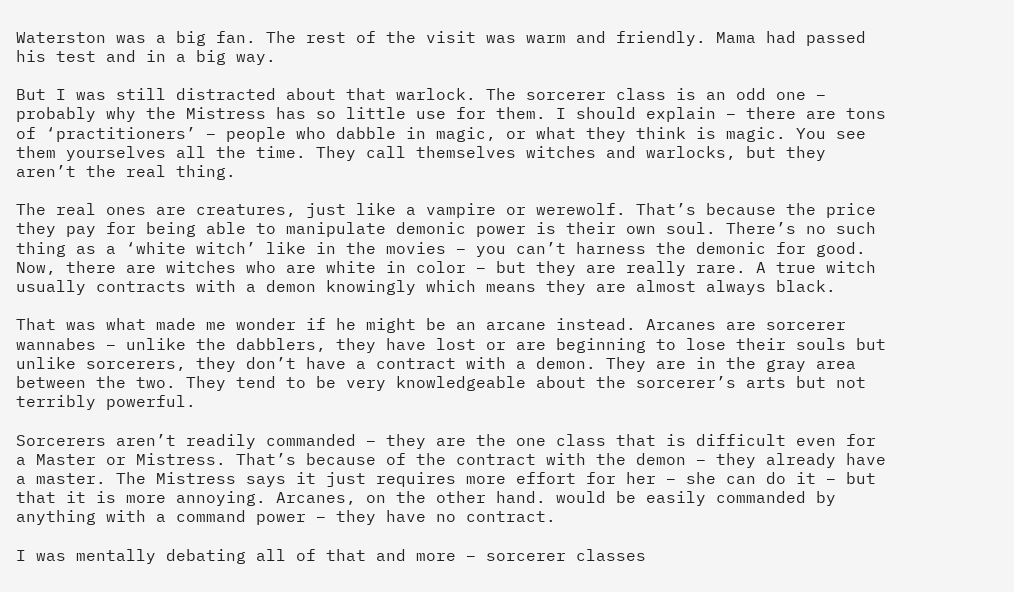Waterston was a big fan. The rest of the visit was warm and friendly. Mama had passed his test and in a big way.

But I was still distracted about that warlock. The sorcerer class is an odd one – probably why the Mistress has so little use for them. I should explain – there are tons of ‘practitioners’ – people who dabble in magic, or what they think is magic. You see them yourselves all the time. They call themselves witches and warlocks, but they aren’t the real thing.

The real ones are creatures, just like a vampire or werewolf. That’s because the price they pay for being able to manipulate demonic power is their own soul. There’s no such thing as a ‘white witch’ like in the movies – you can’t harness the demonic for good. Now, there are witches who are white in color – but they are really rare. A true witch usually contracts with a demon knowingly which means they are almost always black.

That was what made me wonder if he might be an arcane instead. Arcanes are sorcerer wannabes – unlike the dabblers, they have lost or are beginning to lose their souls but unlike sorcerers, they don’t have a contract with a demon. They are in the gray area between the two. They tend to be very knowledgeable about the sorcerer’s arts but not terribly powerful.

Sorcerers aren’t readily commanded – they are the one class that is difficult even for a Master or Mistress. That’s because of the contract with the demon – they already have a master. The Mistress says it just requires more effort for her – she can do it – but that it is more annoying. Arcanes, on the other hand. would be easily commanded by anything with a command power – they have no contract.

I was mentally debating all of that and more – sorcerer classes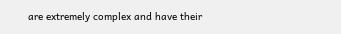are extremely complex and have their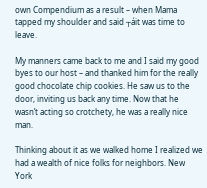own Compendium as a result – when Mama tapped my shoulder and said ┬áit was time to leave.

My manners came back to me and I said my good byes to our host – and thanked him for the really good chocolate chip cookies. He saw us to the door, inviting us back any time. Now that he wasn’t acting so crotchety, he was a really nice man.

Thinking about it as we walked home I realized we had a wealth of nice folks for neighbors. New York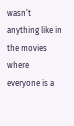wasn’t anything like in the movies where everyone is a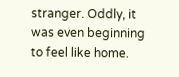stranger. Oddly, it was even beginning to feel like home.